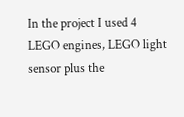In the project I used 4 LEGO engines, LEGO light sensor plus the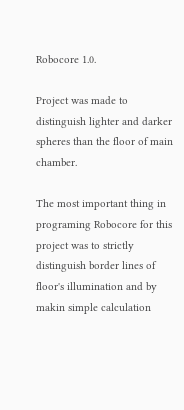Robocore 1.0.

Project was made to distinguish lighter and darker spheres than the floor of main chamber.

The most important thing in programing Robocore for this project was to strictly distinguish border lines of floor's illumination and by makin simple calculation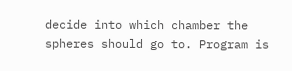decide into which chamber the spheres should go to. Program is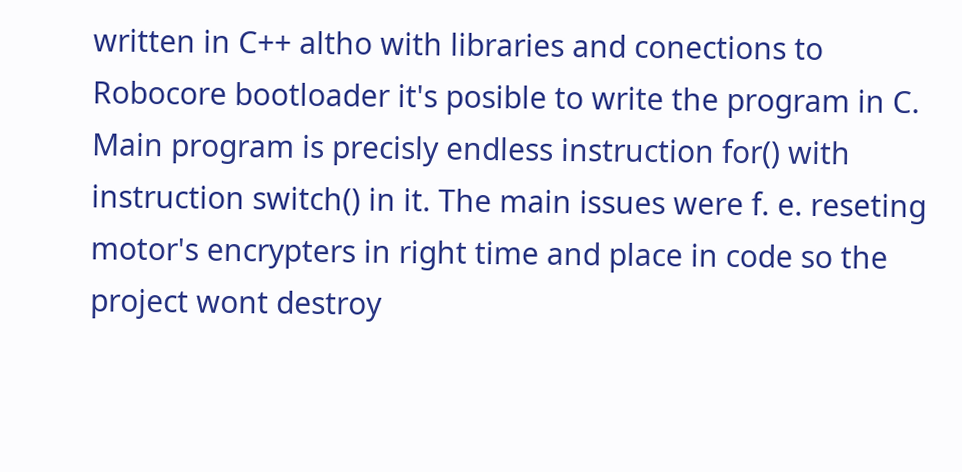written in C++ altho with libraries and conections to Robocore bootloader it's posible to write the program in C. Main program is precisly endless instruction for() with instruction switch() in it. The main issues were f. e. reseting motor's encrypters in right time and place in code so the project wont destroy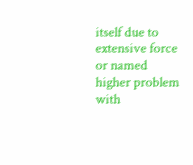itself due to extensive force or named higher problem with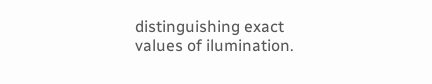distinguishing exact values of ilumination.